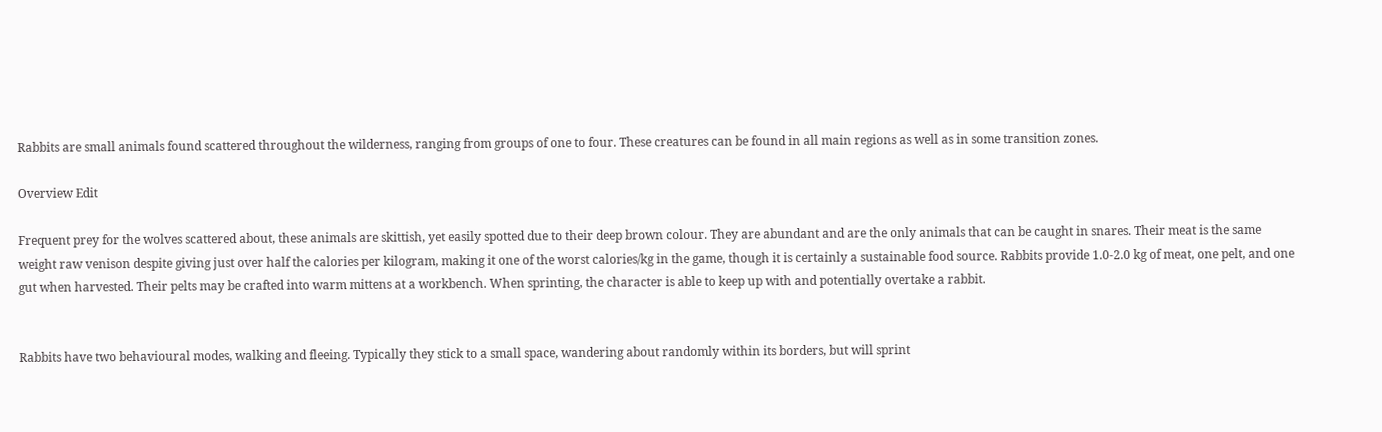Rabbits are small animals found scattered throughout the wilderness, ranging from groups of one to four. These creatures can be found in all main regions as well as in some transition zones.

Overview Edit

Frequent prey for the wolves scattered about, these animals are skittish, yet easily spotted due to their deep brown colour. They are abundant and are the only animals that can be caught in snares. Their meat is the same weight raw venison despite giving just over half the calories per kilogram, making it one of the worst calories/kg in the game, though it is certainly a sustainable food source. Rabbits provide 1.0-2.0 kg of meat, one pelt, and one gut when harvested. Their pelts may be crafted into warm mittens at a workbench. When sprinting, the character is able to keep up with and potentially overtake a rabbit.


Rabbits have two behavioural modes, walking and fleeing. Typically they stick to a small space, wandering about randomly within its borders, but will sprint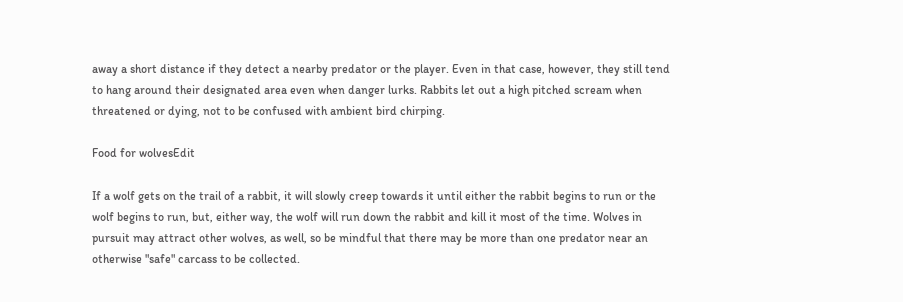away a short distance if they detect a nearby predator or the player. Even in that case, however, they still tend to hang around their designated area even when danger lurks. Rabbits let out a high pitched scream when threatened or dying, not to be confused with ambient bird chirping.

Food for wolvesEdit

If a wolf gets on the trail of a rabbit, it will slowly creep towards it until either the rabbit begins to run or the wolf begins to run, but, either way, the wolf will run down the rabbit and kill it most of the time. Wolves in pursuit may attract other wolves, as well, so be mindful that there may be more than one predator near an otherwise "safe" carcass to be collected.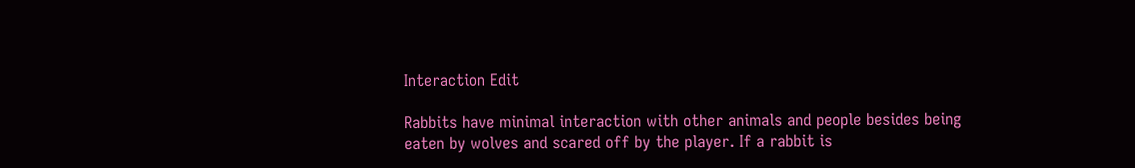Interaction Edit

Rabbits have minimal interaction with other animals and people besides being eaten by wolves and scared off by the player. If a rabbit is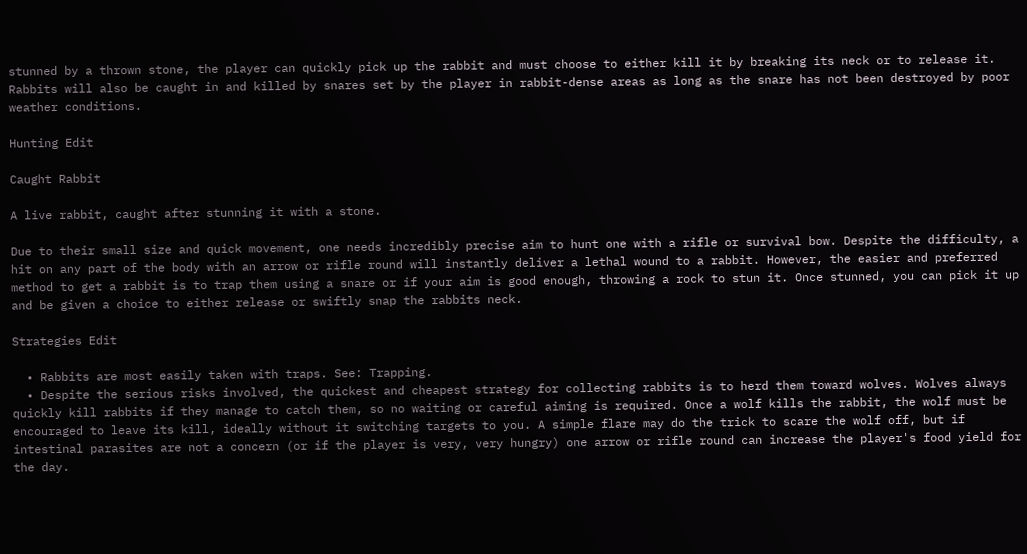stunned by a thrown stone, the player can quickly pick up the rabbit and must choose to either kill it by breaking its neck or to release it. Rabbits will also be caught in and killed by snares set by the player in rabbit-dense areas as long as the snare has not been destroyed by poor weather conditions.

Hunting Edit

Caught Rabbit

A live rabbit, caught after stunning it with a stone.

Due to their small size and quick movement, one needs incredibly precise aim to hunt one with a rifle or survival bow. Despite the difficulty, a hit on any part of the body with an arrow or rifle round will instantly deliver a lethal wound to a rabbit. However, the easier and preferred method to get a rabbit is to trap them using a snare or if your aim is good enough, throwing a rock to stun it. Once stunned, you can pick it up and be given a choice to either release or swiftly snap the rabbits neck.

Strategies Edit

  • Rabbits are most easily taken with traps. See: Trapping.
  • Despite the serious risks involved, the quickest and cheapest strategy for collecting rabbits is to herd them toward wolves. Wolves always quickly kill rabbits if they manage to catch them, so no waiting or careful aiming is required. Once a wolf kills the rabbit, the wolf must be encouraged to leave its kill, ideally without it switching targets to you. A simple flare may do the trick to scare the wolf off, but if intestinal parasites are not a concern (or if the player is very, very hungry) one arrow or rifle round can increase the player's food yield for the day.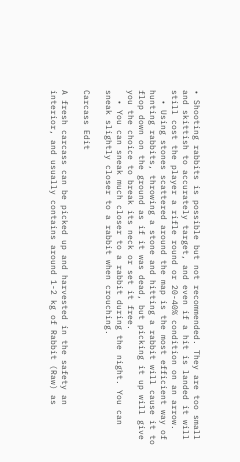• Shooting rabbits is possible but not recommended. They are too small and skittish to accurately target, and even if a hit is landed it will still cost the player a rifle round or 20-40% condition on an arrow.
  • Using stones scattered around the map is the most efficient way of hunting rabbits, throwing a stone and hitting a rabbit will cause it to flop down on the ground as if it was dead, but picking it up will give you the choice to break its neck or set it free.
  • You can sneak much closer to a rabbit during the night. You can sneak slightly closer to a rabbit when crouching.

Carcass Edit

A fresh carcass can be picked up and harvested in the safety an interior, and usually contains around 1-2 kg of Rabbit (Raw) as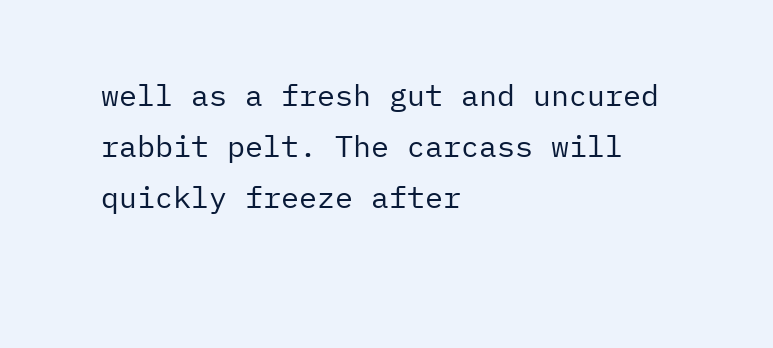well as a fresh gut and uncured rabbit pelt. The carcass will quickly freeze after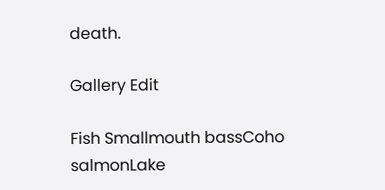death.

Gallery Edit

Fish Smallmouth bassCoho salmonLake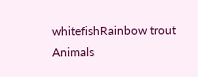whitefishRainbow trout
Animals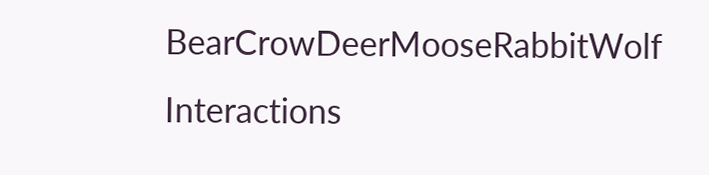BearCrowDeerMooseRabbitWolf
Interactions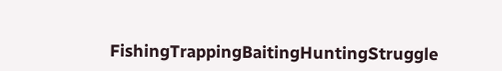FishingTrappingBaitingHuntingStruggle